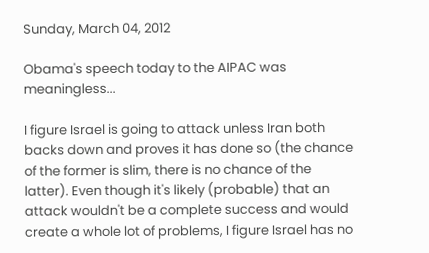Sunday, March 04, 2012

Obama's speech today to the AIPAC was meaningless...

I figure Israel is going to attack unless Iran both backs down and proves it has done so (the chance of the former is slim, there is no chance of the latter). Even though it's likely (probable) that an attack wouldn't be a complete success and would create a whole lot of problems, I figure Israel has no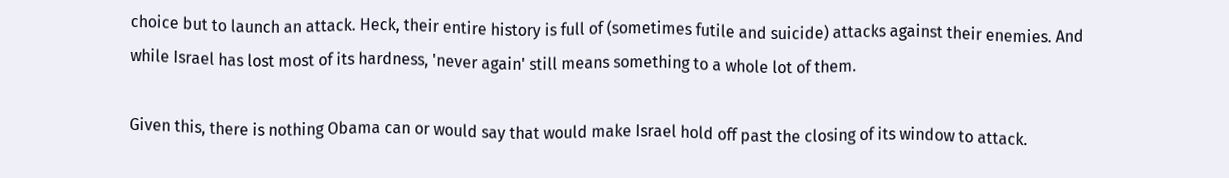choice but to launch an attack. Heck, their entire history is full of (sometimes futile and suicide) attacks against their enemies. And while Israel has lost most of its hardness, 'never again' still means something to a whole lot of them.

Given this, there is nothing Obama can or would say that would make Israel hold off past the closing of its window to attack.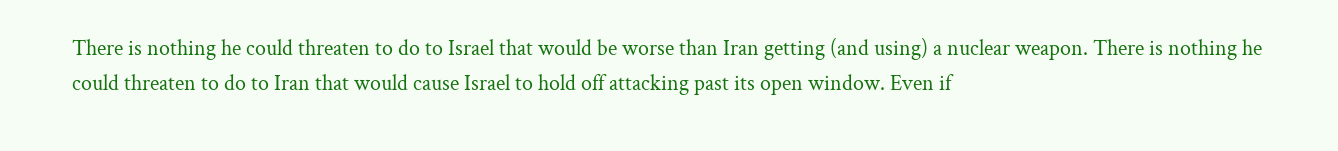There is nothing he could threaten to do to Israel that would be worse than Iran getting (and using) a nuclear weapon. There is nothing he could threaten to do to Iran that would cause Israel to hold off attacking past its open window. Even if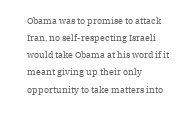Obama was to promise to attack Iran, no self-respecting Israeli would take Obama at his word if it meant giving up their only opportunity to take matters into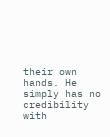their own hands. He simply has no credibility with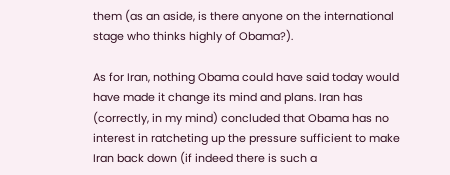them (as an aside, is there anyone on the international stage who thinks highly of Obama?).

As for Iran, nothing Obama could have said today would have made it change its mind and plans. Iran has (correctly, in my mind) concluded that Obama has no interest in ratcheting up the pressure sufficient to make Iran back down (if indeed there is such a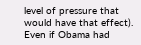level of pressure that would have that effect). Even if Obama had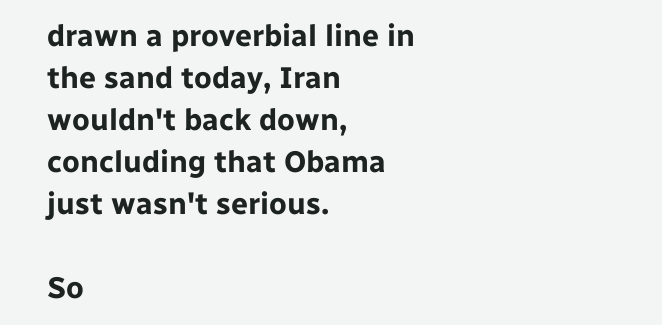drawn a proverbial line in the sand today, Iran wouldn't back down, concluding that Obama just wasn't serious.

So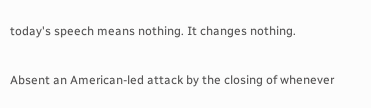today's speech means nothing. It changes nothing.

Absent an American-led attack by the closing of whenever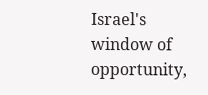Israel's window of opportunity,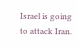Israel is going to attack Iran.